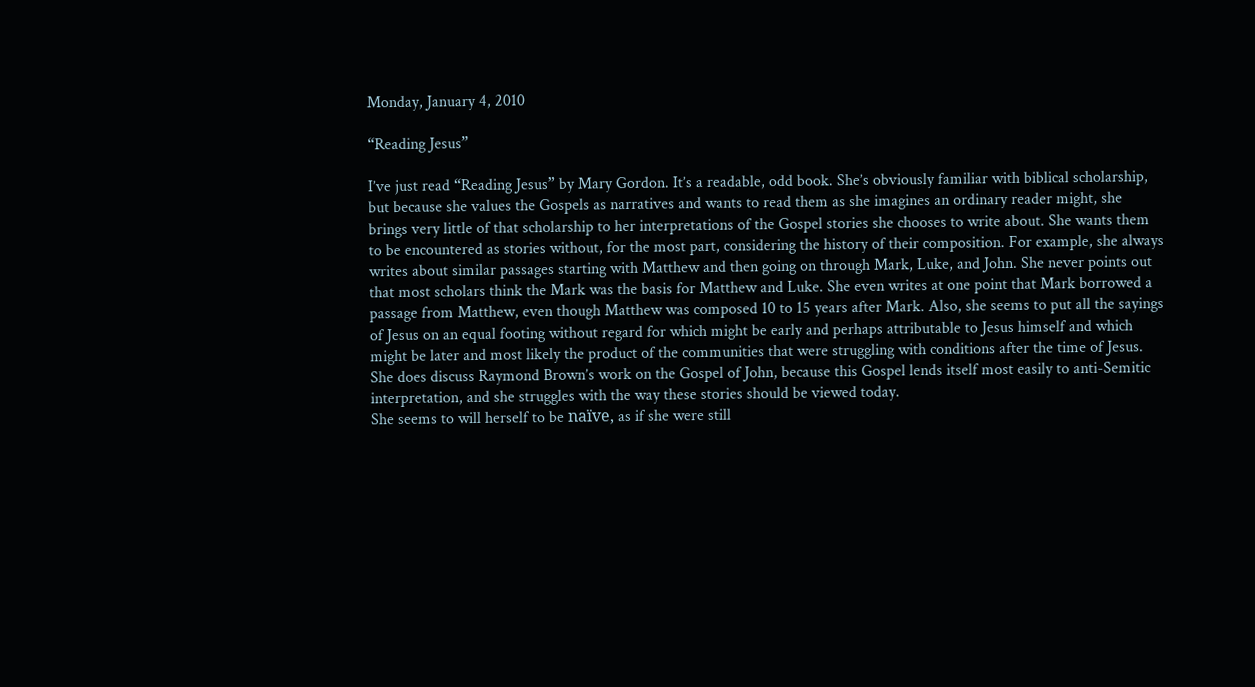Monday, January 4, 2010

“Reading Jesus”

I’ve just read “Reading Jesus” by Mary Gordon. It’s a readable, odd book. She’s obviously familiar with biblical scholarship, but because she values the Gospels as narratives and wants to read them as she imagines an ordinary reader might, she brings very little of that scholarship to her interpretations of the Gospel stories she chooses to write about. She wants them to be encountered as stories without, for the most part, considering the history of their composition. For example, she always writes about similar passages starting with Matthew and then going on through Mark, Luke, and John. She never points out that most scholars think the Mark was the basis for Matthew and Luke. She even writes at one point that Mark borrowed a passage from Matthew, even though Matthew was composed 10 to 15 years after Mark. Also, she seems to put all the sayings of Jesus on an equal footing without regard for which might be early and perhaps attributable to Jesus himself and which might be later and most likely the product of the communities that were struggling with conditions after the time of Jesus. She does discuss Raymond Brown’s work on the Gospel of John, because this Gospel lends itself most easily to anti-Semitic interpretation, and she struggles with the way these stories should be viewed today.
She seems to will herself to be naïve, as if she were still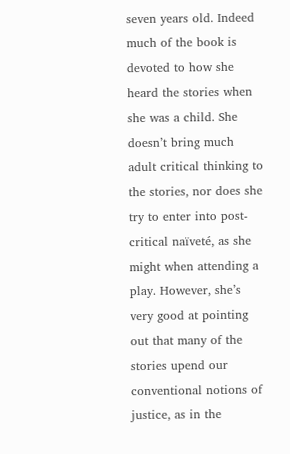seven years old. Indeed much of the book is devoted to how she heard the stories when she was a child. She doesn’t bring much adult critical thinking to the stories, nor does she try to enter into post-critical naïveté, as she might when attending a play. However, she’s very good at pointing out that many of the stories upend our conventional notions of justice, as in the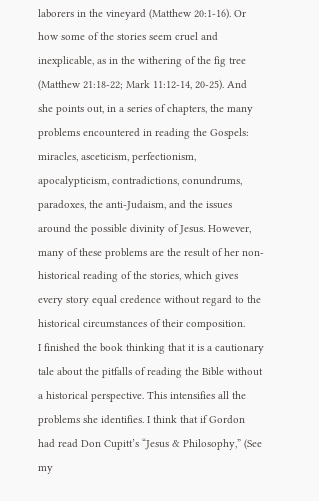laborers in the vineyard (Matthew 20:1-16). Or how some of the stories seem cruel and inexplicable, as in the withering of the fig tree (Matthew 21:18-22; Mark 11:12-14, 20-25). And she points out, in a series of chapters, the many problems encountered in reading the Gospels: miracles, asceticism, perfectionism, apocalypticism, contradictions, conundrums, paradoxes, the anti-Judaism, and the issues around the possible divinity of Jesus. However, many of these problems are the result of her non-historical reading of the stories, which gives every story equal credence without regard to the historical circumstances of their composition.
I finished the book thinking that it is a cautionary tale about the pitfalls of reading the Bible without a historical perspective. This intensifies all the problems she identifies. I think that if Gordon had read Don Cupitt’s “Jesus & Philosophy,” (See my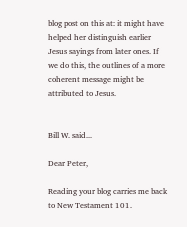blog post on this at: it might have helped her distinguish earlier Jesus sayings from later ones. If we do this, the outlines of a more coherent message might be attributed to Jesus.


Bill W. said...

Dear Peter,

Reading your blog carries me back to New Testament 101.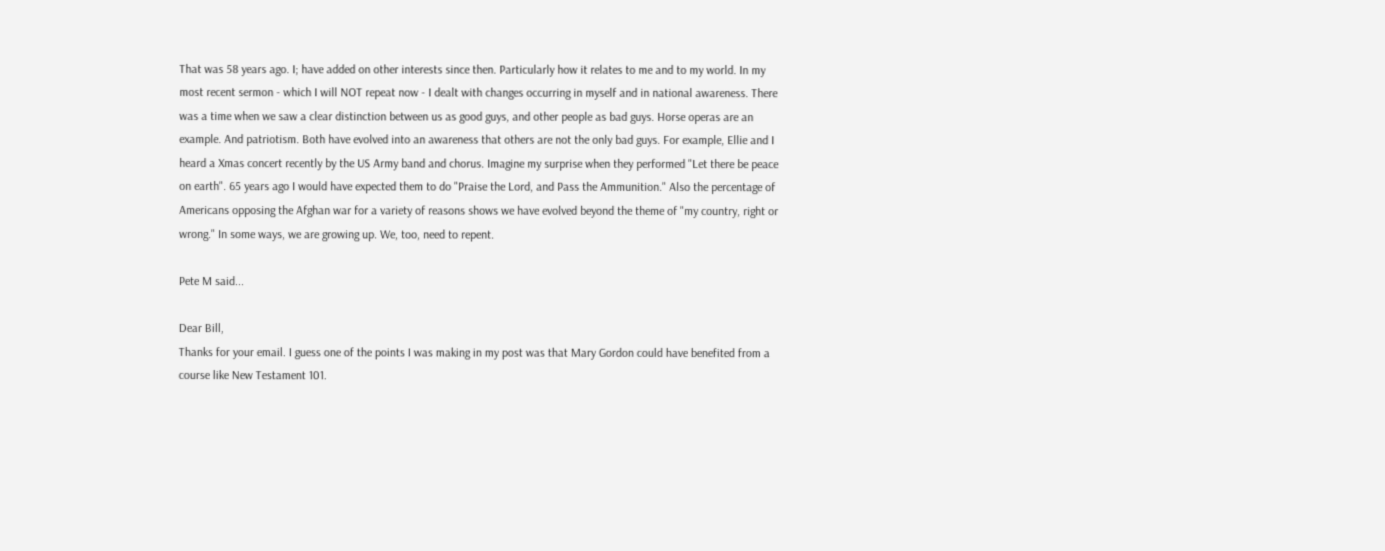That was 58 years ago. I; have added on other interests since then. Particularly how it relates to me and to my world. In my most recent sermon - which I will NOT repeat now - I dealt with changes occurring in myself and in national awareness. There was a time when we saw a clear distinction between us as good guys, and other people as bad guys. Horse operas are an example. And patriotism. Both have evolved into an awareness that others are not the only bad guys. For example, Ellie and I heard a Xmas concert recently by the US Army band and chorus. Imagine my surprise when they performed "Let there be peace on earth". 65 years ago I would have expected them to do "Praise the Lord, and Pass the Ammunition." Also the percentage of Americans opposing the Afghan war for a variety of reasons shows we have evolved beyond the theme of "my country, right or wrong." In some ways, we are growing up. We, too, need to repent.

Pete M said...

Dear Bill,
Thanks for your email. I guess one of the points I was making in my post was that Mary Gordon could have benefited from a course like New Testament 101.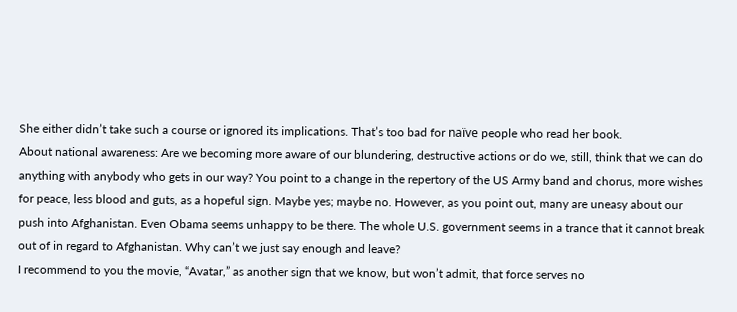She either didn’t take such a course or ignored its implications. That’s too bad for naïve people who read her book.
About national awareness: Are we becoming more aware of our blundering, destructive actions or do we, still, think that we can do anything with anybody who gets in our way? You point to a change in the repertory of the US Army band and chorus, more wishes for peace, less blood and guts, as a hopeful sign. Maybe yes; maybe no. However, as you point out, many are uneasy about our push into Afghanistan. Even Obama seems unhappy to be there. The whole U.S. government seems in a trance that it cannot break out of in regard to Afghanistan. Why can’t we just say enough and leave?
I recommend to you the movie, “Avatar,” as another sign that we know, but won’t admit, that force serves no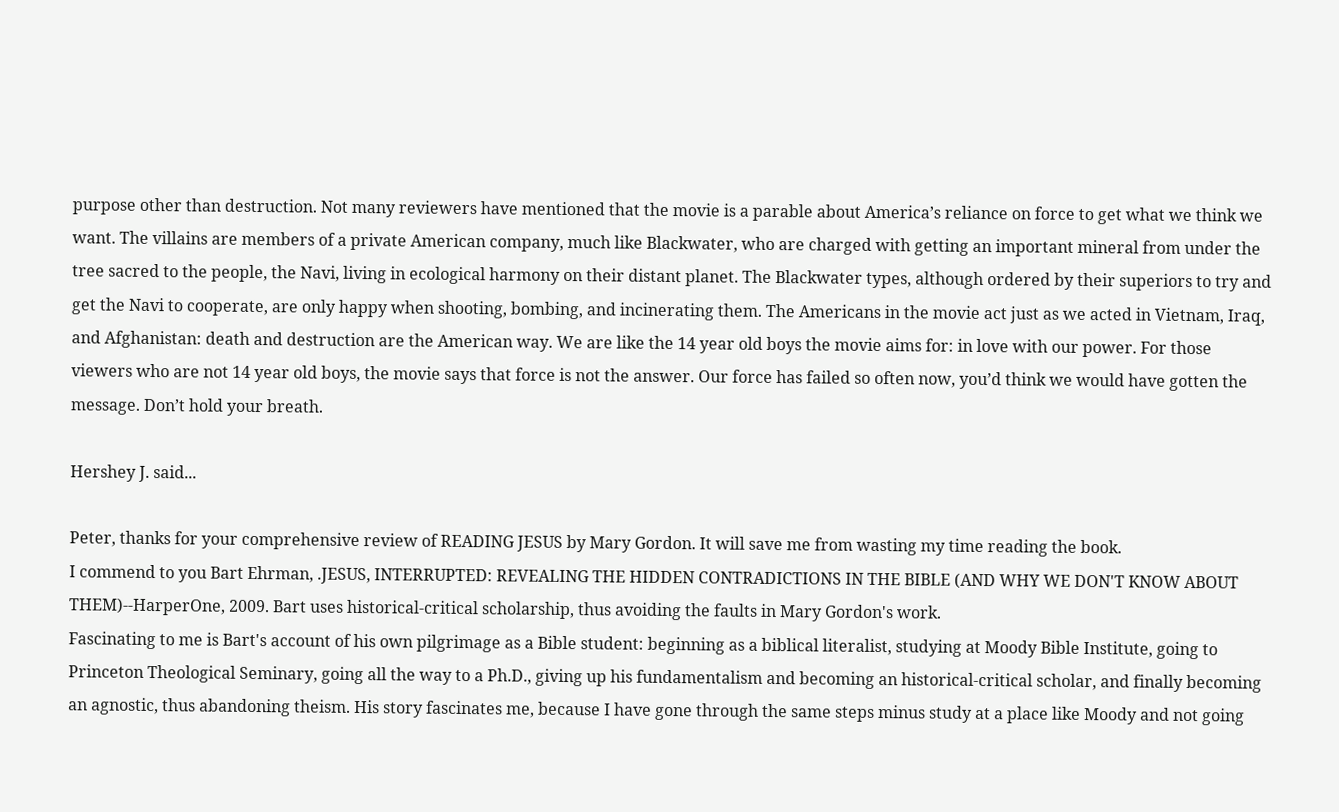purpose other than destruction. Not many reviewers have mentioned that the movie is a parable about America’s reliance on force to get what we think we want. The villains are members of a private American company, much like Blackwater, who are charged with getting an important mineral from under the tree sacred to the people, the Navi, living in ecological harmony on their distant planet. The Blackwater types, although ordered by their superiors to try and get the Navi to cooperate, are only happy when shooting, bombing, and incinerating them. The Americans in the movie act just as we acted in Vietnam, Iraq, and Afghanistan: death and destruction are the American way. We are like the 14 year old boys the movie aims for: in love with our power. For those viewers who are not 14 year old boys, the movie says that force is not the answer. Our force has failed so often now, you’d think we would have gotten the message. Don’t hold your breath.

Hershey J. said...

Peter, thanks for your comprehensive review of READING JESUS by Mary Gordon. It will save me from wasting my time reading the book.
I commend to you Bart Ehrman, .JESUS, INTERRUPTED: REVEALING THE HIDDEN CONTRADICTIONS IN THE BIBLE (AND WHY WE DON'T KNOW ABOUT THEM)--HarperOne, 2009. Bart uses historical-critical scholarship, thus avoiding the faults in Mary Gordon's work.
Fascinating to me is Bart's account of his own pilgrimage as a Bible student: beginning as a biblical literalist, studying at Moody Bible Institute, going to Princeton Theological Seminary, going all the way to a Ph.D., giving up his fundamentalism and becoming an historical-critical scholar, and finally becoming an agnostic, thus abandoning theism. His story fascinates me, because I have gone through the same steps minus study at a place like Moody and not going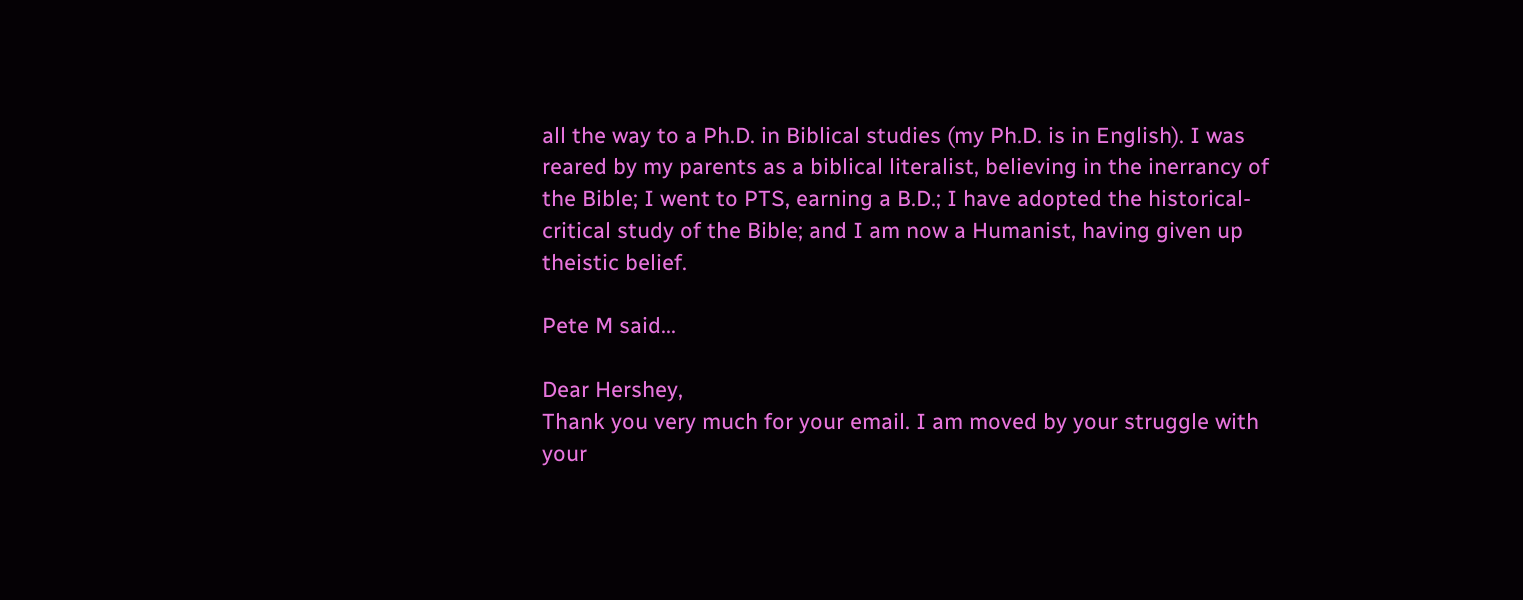all the way to a Ph.D. in Biblical studies (my Ph.D. is in English). I was reared by my parents as a biblical literalist, believing in the inerrancy of the Bible; I went to PTS, earning a B.D.; I have adopted the historical-critical study of the Bible; and I am now a Humanist, having given up theistic belief.

Pete M said...

Dear Hershey,
Thank you very much for your email. I am moved by your struggle with your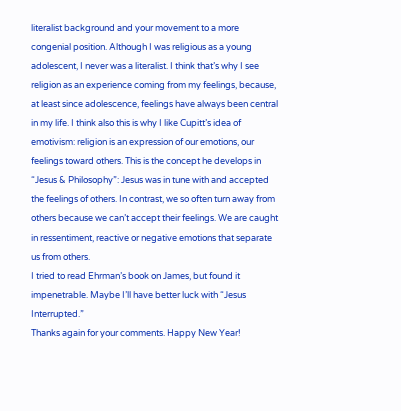literalist background and your movement to a more congenial position. Although I was religious as a young adolescent, I never was a literalist. I think that’s why I see religion as an experience coming from my feelings, because, at least since adolescence, feelings have always been central in my life. I think also this is why I like Cupitt’s idea of emotivism: religion is an expression of our emotions, our feelings toward others. This is the concept he develops in “Jesus & Philosophy”: Jesus was in tune with and accepted the feelings of others. In contrast, we so often turn away from others because we can’t accept their feelings. We are caught in ressentiment, reactive or negative emotions that separate us from others.
I tried to read Ehrman’s book on James, but found it impenetrable. Maybe I’ll have better luck with “Jesus Interrupted.”
Thanks again for your comments. Happy New Year!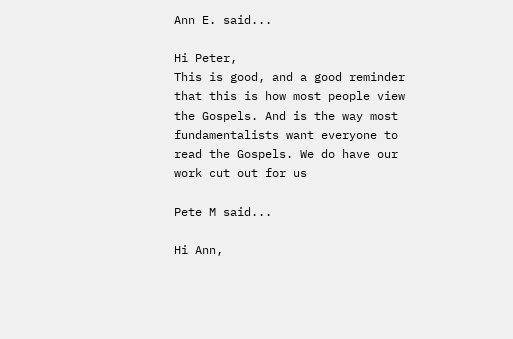Ann E. said...

Hi Peter,
This is good, and a good reminder that this is how most people view the Gospels. And is the way most fundamentalists want everyone to read the Gospels. We do have our work cut out for us

Pete M said...

Hi Ann,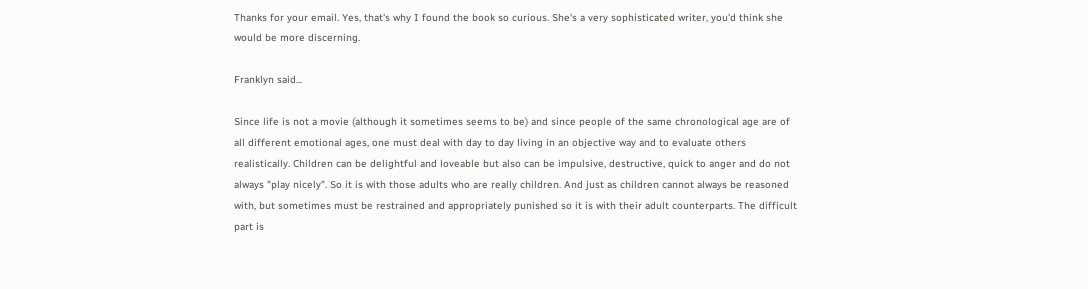Thanks for your email. Yes, that's why I found the book so curious. She's a very sophisticated writer, you'd think she would be more discerning.

Franklyn said...

Since life is not a movie (although it sometimes seems to be) and since people of the same chronological age are of all different emotional ages, one must deal with day to day living in an objective way and to evaluate others realistically. Children can be delightful and loveable but also can be impulsive, destructive, quick to anger and do not always "play nicely". So it is with those adults who are really children. And just as children cannot always be reasoned with, but sometimes must be restrained and appropriately punished so it is with their adult counterparts. The difficult part is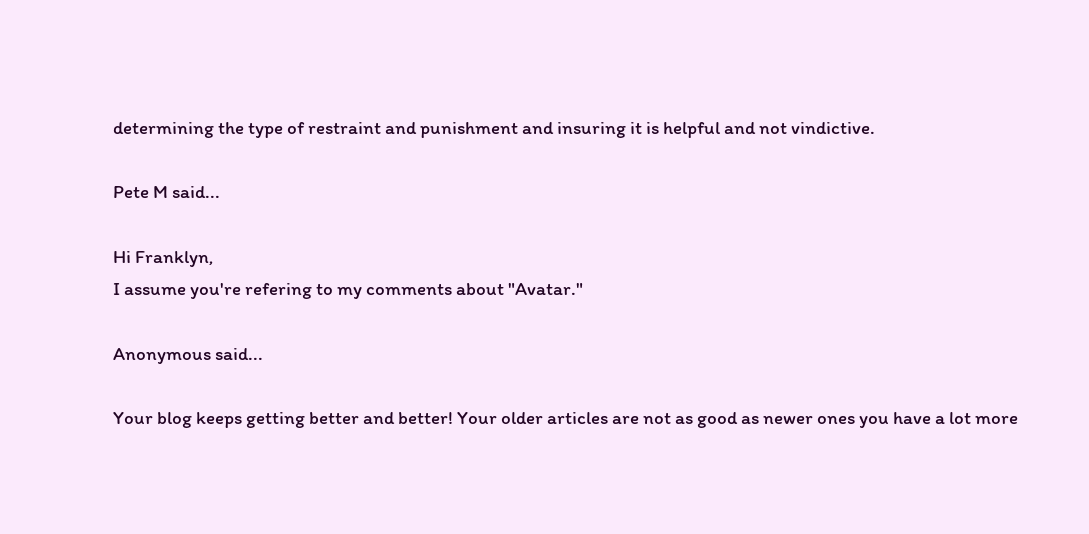determining the type of restraint and punishment and insuring it is helpful and not vindictive.

Pete M said...

Hi Franklyn,
I assume you're refering to my comments about "Avatar."

Anonymous said...

Your blog keeps getting better and better! Your older articles are not as good as newer ones you have a lot more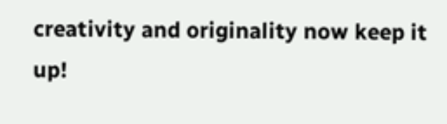creativity and originality now keep it up!